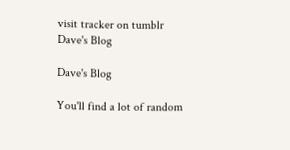visit tracker on tumblr
Dave's Blog

Dave's Blog

You'll find a lot of random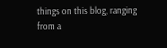things on this blog, ranging from a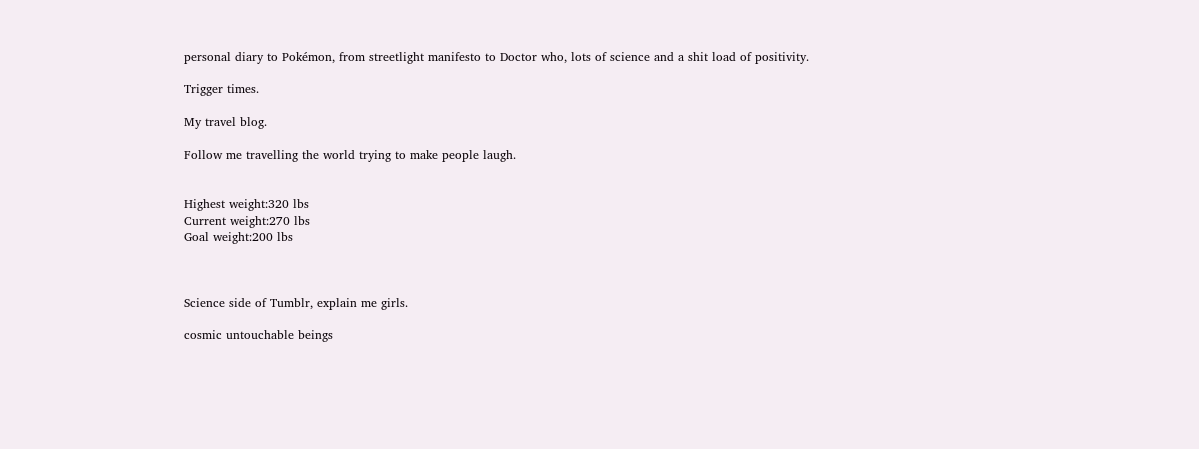personal diary to Pokémon, from streetlight manifesto to Doctor who, lots of science and a shit load of positivity.

Trigger times.

My travel blog.

Follow me travelling the world trying to make people laugh.


Highest weight:320 lbs
Current weight:270 lbs
Goal weight:200 lbs



Science side of Tumblr, explain me girls.

cosmic untouchable beings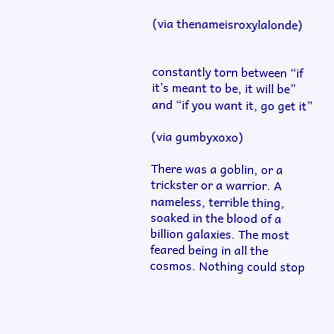(via thenameisroxylalonde)


constantly torn between “if it’s meant to be, it will be” and “if you want it, go get it”

(via gumbyxoxo)

There was a goblin, or a trickster or a warrior. A nameless, terrible thing, soaked in the blood of a billion galaxies. The most feared being in all the cosmos. Nothing could stop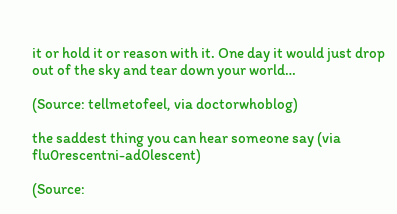it or hold it or reason with it. One day it would just drop out of the sky and tear down your world…

(Source: tellmetofeel, via doctorwhoblog)

the saddest thing you can hear someone say (via flu0rescentni-ad0lescent)

(Source: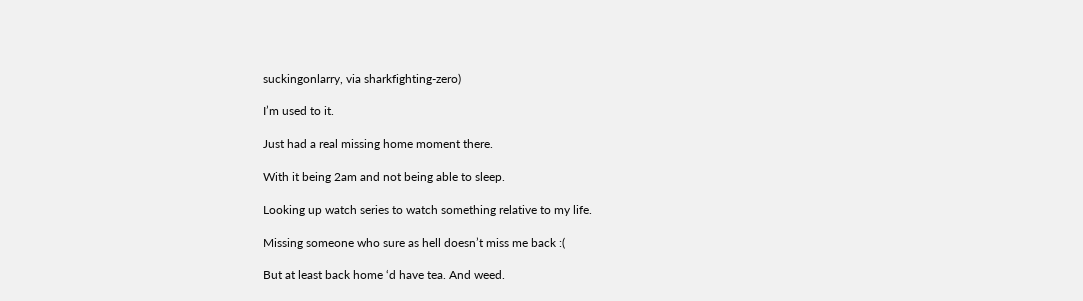suckingonlarry, via sharkfighting-zero)

I’m used to it.

Just had a real missing home moment there.

With it being 2am and not being able to sleep.

Looking up watch series to watch something relative to my life.

Missing someone who sure as hell doesn’t miss me back :(

But at least back home ‘d have tea. And weed.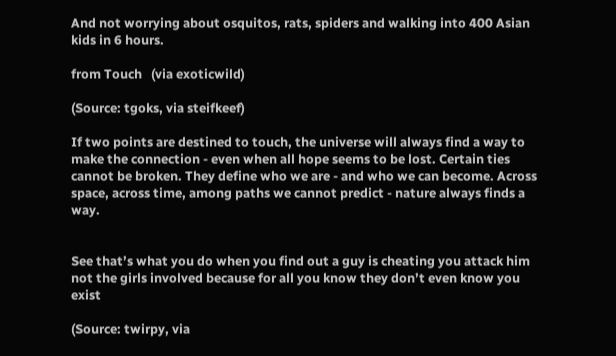And not worrying about osquitos, rats, spiders and walking into 400 Asian kids in 6 hours.

from Touch   (via exoticwild)

(Source: tgoks, via steifkeef)

If two points are destined to touch, the universe will always find a way to make the connection - even when all hope seems to be lost. Certain ties cannot be broken. They define who we are - and who we can become. Across space, across time, among paths we cannot predict - nature always finds a way.


See that’s what you do when you find out a guy is cheating you attack him not the girls involved because for all you know they don’t even know you exist

(Source: twirpy, via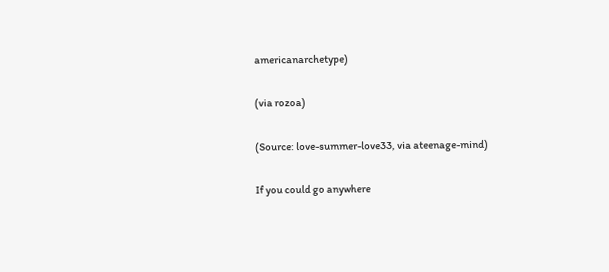americanarchetype)

(via rozoa)

(Source: love-summer-love33, via ateenage-mind)

If you could go anywhere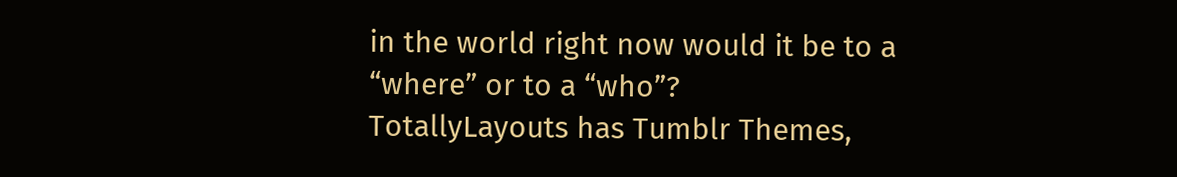in the world right now would it be to a “where” or to a “who”?
TotallyLayouts has Tumblr Themes,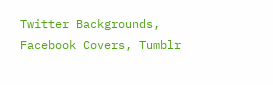Twitter Backgrounds, Facebook Covers, Tumblr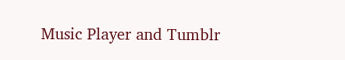Music Player and Tumblr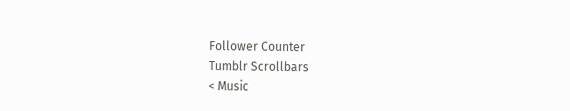Follower Counter
Tumblr Scrollbars
< Music